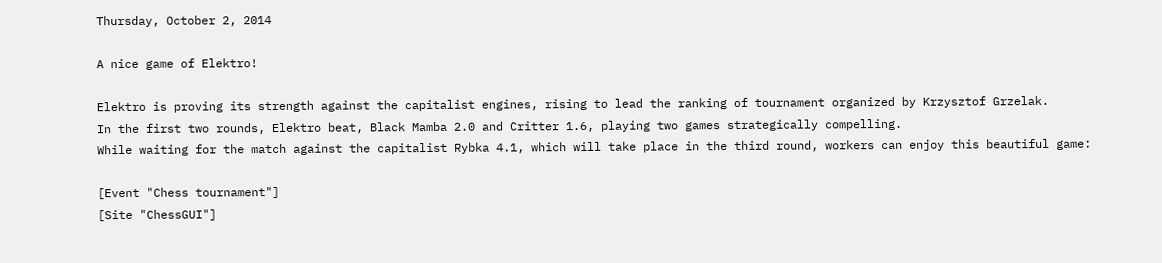Thursday, October 2, 2014

A nice game of Elektro!

Elektro is proving its strength against the capitalist engines, rising to lead the ranking of tournament organized by Krzysztof Grzelak.
In the first two rounds, Elektro beat, Black Mamba 2.0 and Critter 1.6, playing two games strategically compelling.
While waiting for the match against the capitalist Rybka 4.1, which will take place in the third round, workers can enjoy this beautiful game:

[Event "Chess tournament"]
[Site "ChessGUI"]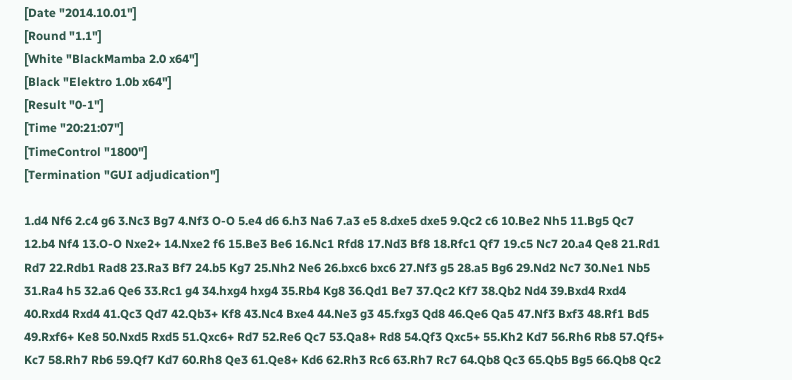[Date "2014.10.01"]
[Round "1.1"]
[White "BlackMamba 2.0 x64"]
[Black "Elektro 1.0b x64"]
[Result "0-1"]
[Time "20:21:07"]
[TimeControl "1800"]
[Termination "GUI adjudication"]

1.d4 Nf6 2.c4 g6 3.Nc3 Bg7 4.Nf3 O-O 5.e4 d6 6.h3 Na6 7.a3 e5 8.dxe5 dxe5 9.Qc2 c6 10.Be2 Nh5 11.Bg5 Qc7 12.b4 Nf4 13.O-O Nxe2+ 14.Nxe2 f6 15.Be3 Be6 16.Nc1 Rfd8 17.Nd3 Bf8 18.Rfc1 Qf7 19.c5 Nc7 20.a4 Qe8 21.Rd1 Rd7 22.Rdb1 Rad8 23.Ra3 Bf7 24.b5 Kg7 25.Nh2 Ne6 26.bxc6 bxc6 27.Nf3 g5 28.a5 Bg6 29.Nd2 Nc7 30.Ne1 Nb5 31.Ra4 h5 32.a6 Qe6 33.Rc1 g4 34.hxg4 hxg4 35.Rb4 Kg8 36.Qd1 Be7 37.Qc2 Kf7 38.Qb2 Nd4 39.Bxd4 Rxd4 40.Rxd4 Rxd4 41.Qc3 Qd7 42.Qb3+ Kf8 43.Nc4 Bxe4 44.Ne3 g3 45.fxg3 Qd8 46.Qe6 Qa5 47.Nf3 Bxf3 48.Rf1 Bd5 49.Rxf6+ Ke8 50.Nxd5 Rxd5 51.Qxc6+ Rd7 52.Re6 Qc7 53.Qa8+ Rd8 54.Qf3 Qxc5+ 55.Kh2 Kd7 56.Rh6 Rb8 57.Qf5+ Kc7 58.Rh7 Rb6 59.Qf7 Kd7 60.Rh8 Qe3 61.Qe8+ Kd6 62.Rh3 Rc6 63.Rh7 Rc7 64.Qb8 Qc3 65.Qb5 Bg5 66.Qb8 Qc2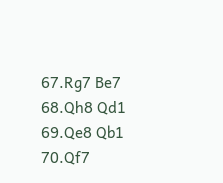67.Rg7 Be7 68.Qh8 Qd1 69.Qe8 Qb1 70.Qf7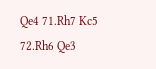Qe4 71.Rh7 Kc5 72.Rh6 Qe3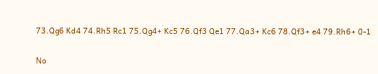73.Qg6 Kd4 74.Rh5 Rc1 75.Qg4+ Kc5 76.Qf3 Qe1 77.Qa3+ Kc6 78.Qf3+ e4 79.Rh6+ 0-1


No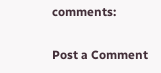comments:

Post a Comment